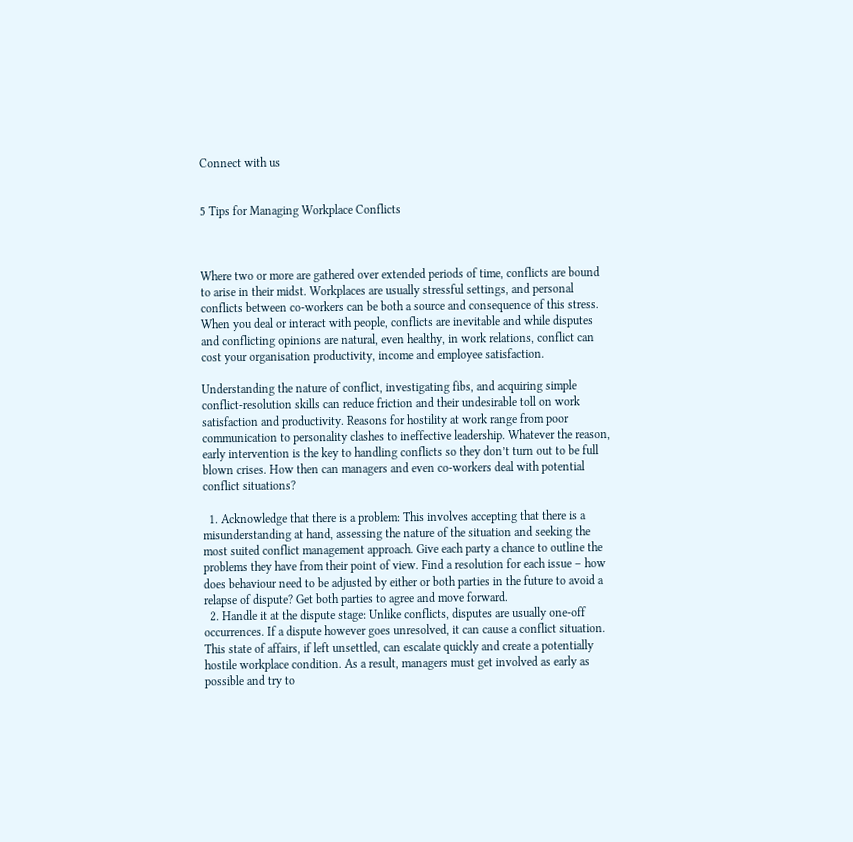Connect with us


5 Tips for Managing Workplace Conflicts



Where two or more are gathered over extended periods of time, conflicts are bound to arise in their midst. Workplaces are usually stressful settings, and personal conflicts between co-workers can be both a source and consequence of this stress. When you deal or interact with people, conflicts are inevitable and while disputes and conflicting opinions are natural, even healthy, in work relations, conflict can cost your organisation productivity, income and employee satisfaction.

Understanding the nature of conflict, investigating fibs, and acquiring simple conflict-resolution skills can reduce friction and their undesirable toll on work satisfaction and productivity. Reasons for hostility at work range from poor communication to personality clashes to ineffective leadership. Whatever the reason, early intervention is the key to handling conflicts so they don’t turn out to be full blown crises. How then can managers and even co-workers deal with potential conflict situations?

  1. Acknowledge that there is a problem: This involves accepting that there is a misunderstanding at hand, assessing the nature of the situation and seeking the most suited conflict management approach. Give each party a chance to outline the problems they have from their point of view. Find a resolution for each issue – how does behaviour need to be adjusted by either or both parties in the future to avoid a relapse of dispute? Get both parties to agree and move forward.
  2. Handle it at the dispute stage: Unlike conflicts, disputes are usually one-off occurrences. If a dispute however goes unresolved, it can cause a conflict situation. This state of affairs, if left unsettled, can escalate quickly and create a potentially hostile workplace condition. As a result, managers must get involved as early as possible and try to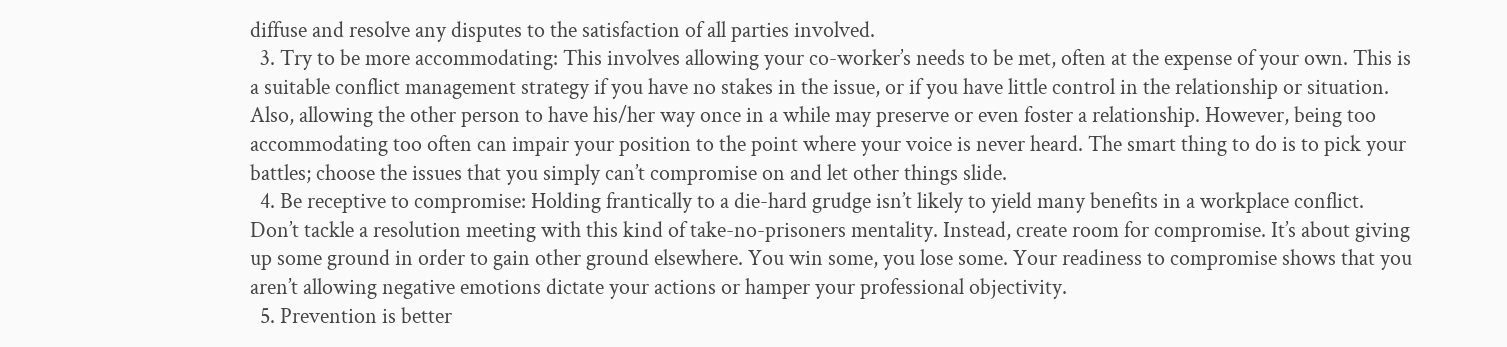diffuse and resolve any disputes to the satisfaction of all parties involved.
  3. Try to be more accommodating: This involves allowing your co-worker’s needs to be met, often at the expense of your own. This is a suitable conflict management strategy if you have no stakes in the issue, or if you have little control in the relationship or situation. Also, allowing the other person to have his/her way once in a while may preserve or even foster a relationship. However, being too accommodating too often can impair your position to the point where your voice is never heard. The smart thing to do is to pick your battles; choose the issues that you simply can’t compromise on and let other things slide.
  4. Be receptive to compromise: Holding frantically to a die-hard grudge isn’t likely to yield many benefits in a workplace conflict. Don’t tackle a resolution meeting with this kind of take-no-prisoners mentality. Instead, create room for compromise. It’s about giving up some ground in order to gain other ground elsewhere. You win some, you lose some. Your readiness to compromise shows that you aren’t allowing negative emotions dictate your actions or hamper your professional objectivity.
  5. Prevention is better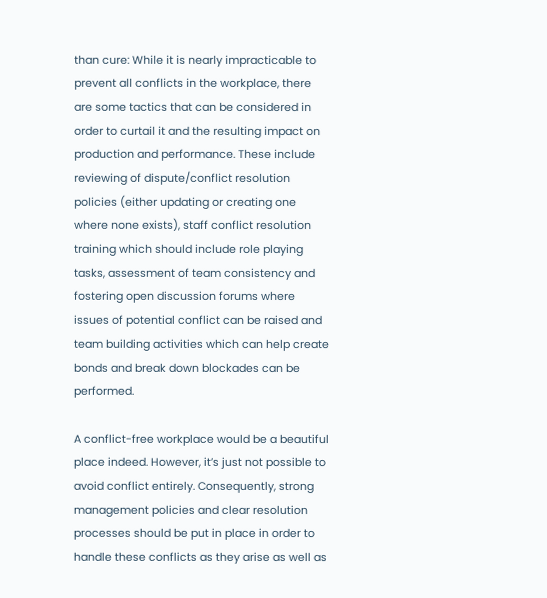than cure: While it is nearly impracticable to prevent all conflicts in the workplace, there are some tactics that can be considered in order to curtail it and the resulting impact on production and performance. These include reviewing of dispute/conflict resolution policies (either updating or creating one where none exists), staff conflict resolution training which should include role playing tasks, assessment of team consistency and fostering open discussion forums where issues of potential conflict can be raised and team building activities which can help create bonds and break down blockades can be performed.

A conflict-free workplace would be a beautiful place indeed. However, it’s just not possible to avoid conflict entirely. Consequently, strong management policies and clear resolution processes should be put in place in order to handle these conflicts as they arise as well as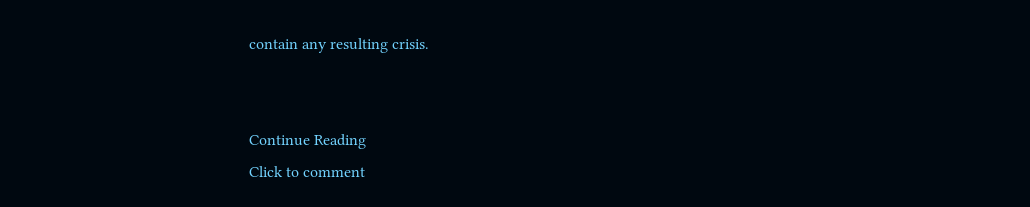contain any resulting crisis.


Continue Reading
Click to comment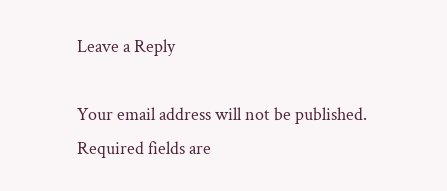Leave a Reply

Your email address will not be published. Required fields are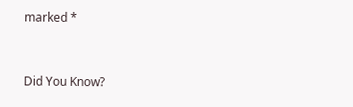marked *


Did You Know?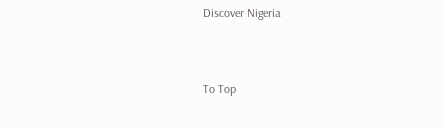Discover Nigeria



To Top